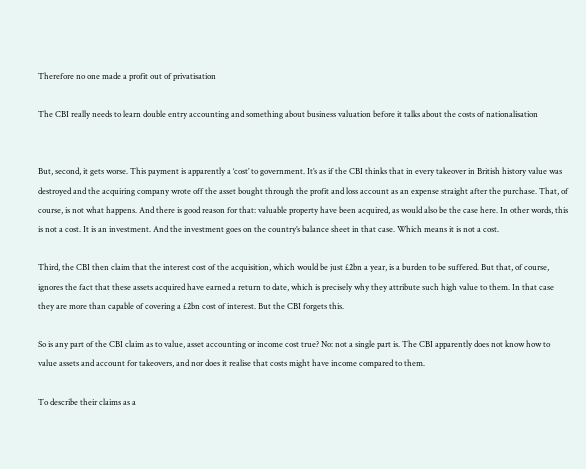Therefore no one made a profit out of privatisation

The CBI really needs to learn double entry accounting and something about business valuation before it talks about the costs of nationalisation


But, second, it gets worse. This payment is apparently a ‘cost’ to government. It’s as if the CBI thinks that in every takeover in British history value was destroyed and the acquiring company wrote off the asset bought through the profit and loss account as an expense straight after the purchase. That, of course, is not what happens. And there is good reason for that: valuable property have been acquired, as would also be the case here. In other words, this is not a cost. It is an investment. And the investment goes on the country’s balance sheet in that case. Which means it is not a cost.

Third, the CBI then claim that the interest cost of the acquisition, which would be just £2bn a year, is a burden to be suffered. But that, of course, ignores the fact that these assets acquired have earned a return to date, which is precisely why they attribute such high value to them. In that case they are more than capable of covering a £2bn cost of interest. But the CBI forgets this.

So is any part of the CBI claim as to value, asset accounting or income cost true? No: not a single part is. The CBI apparently does not know how to value assets and account for takeovers, and nor does it realise that costs might have income compared to them.

To describe their claims as a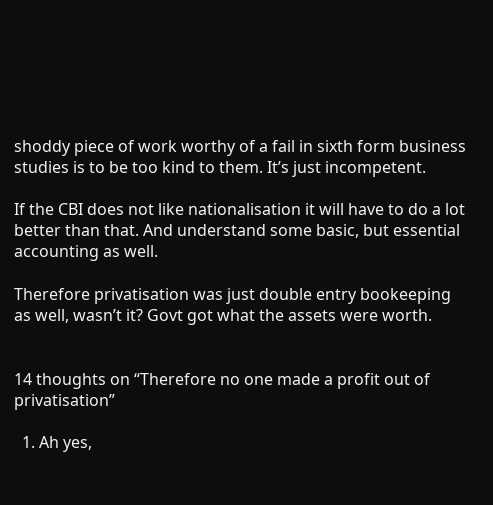shoddy piece of work worthy of a fail in sixth form business studies is to be too kind to them. It’s just incompetent.

If the CBI does not like nationalisation it will have to do a lot better than that. And understand some basic, but essential accounting as well.

Therefore privatisation was just double entry bookeeping as well, wasn’t it? Govt got what the assets were worth.


14 thoughts on “Therefore no one made a profit out of privatisation”

  1. Ah yes,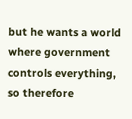but he wants a world where government controls everything, so therefore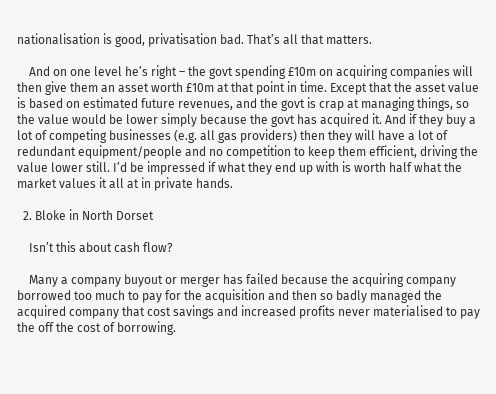nationalisation is good, privatisation bad. That’s all that matters.

    And on one level he’s right – the govt spending £10m on acquiring companies will then give them an asset worth £10m at that point in time. Except that the asset value is based on estimated future revenues, and the govt is crap at managing things, so the value would be lower simply because the govt has acquired it. And if they buy a lot of competing businesses (e.g. all gas providers) then they will have a lot of redundant equipment/people and no competition to keep them efficient, driving the value lower still. I’d be impressed if what they end up with is worth half what the market values it all at in private hands.

  2. Bloke in North Dorset

    Isn’t this about cash flow?

    Many a company buyout or merger has failed because the acquiring company borrowed too much to pay for the acquisition and then so badly managed the acquired company that cost savings and increased profits never materialised to pay the off the cost of borrowing.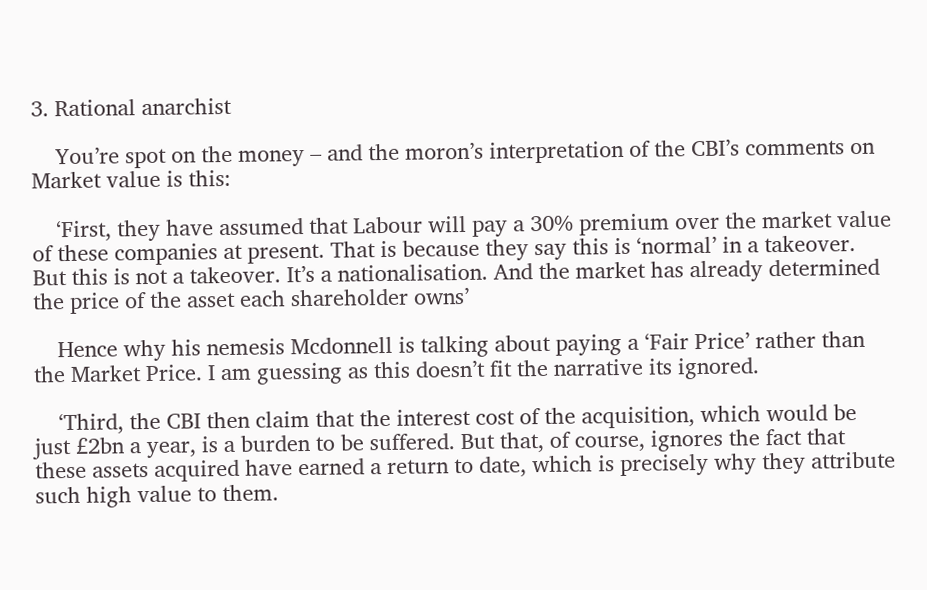3. Rational anarchist

    You’re spot on the money – and the moron’s interpretation of the CBI’s comments on Market value is this:

    ‘First, they have assumed that Labour will pay a 30% premium over the market value of these companies at present. That is because they say this is ‘normal’ in a takeover. But this is not a takeover. It’s a nationalisation. And the market has already determined the price of the asset each shareholder owns’

    Hence why his nemesis Mcdonnell is talking about paying a ‘Fair Price’ rather than the Market Price. I am guessing as this doesn’t fit the narrative its ignored.

    ‘Third, the CBI then claim that the interest cost of the acquisition, which would be just £2bn a year, is a burden to be suffered. But that, of course, ignores the fact that these assets acquired have earned a return to date, which is precisely why they attribute such high value to them.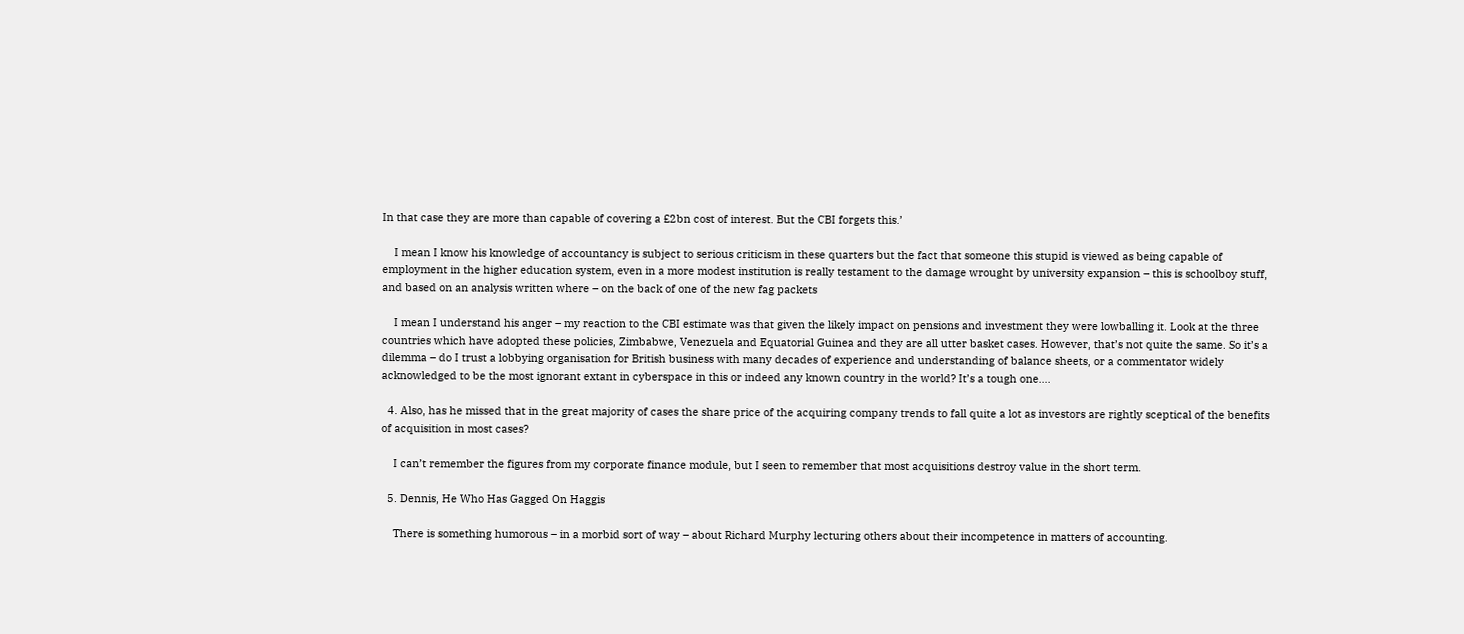In that case they are more than capable of covering a £2bn cost of interest. But the CBI forgets this.’

    I mean I know his knowledge of accountancy is subject to serious criticism in these quarters but the fact that someone this stupid is viewed as being capable of employment in the higher education system, even in a more modest institution is really testament to the damage wrought by university expansion – this is schoolboy stuff, and based on an analysis written where – on the back of one of the new fag packets

    I mean I understand his anger – my reaction to the CBI estimate was that given the likely impact on pensions and investment they were lowballing it. Look at the three countries which have adopted these policies, Zimbabwe, Venezuela and Equatorial Guinea and they are all utter basket cases. However, that’s not quite the same. So it’s a dilemma – do I trust a lobbying organisation for British business with many decades of experience and understanding of balance sheets, or a commentator widely acknowledged to be the most ignorant extant in cyberspace in this or indeed any known country in the world? It’s a tough one….

  4. Also, has he missed that in the great majority of cases the share price of the acquiring company trends to fall quite a lot as investors are rightly sceptical of the benefits of acquisition in most cases?

    I can’t remember the figures from my corporate finance module, but I seen to remember that most acquisitions destroy value in the short term.

  5. Dennis, He Who Has Gagged On Haggis

    There is something humorous – in a morbid sort of way – about Richard Murphy lecturing others about their incompetence in matters of accounting.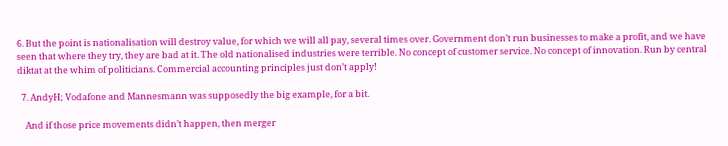6. But the point is nationalisation will destroy value, for which we will all pay, several times over. Government don’t run businesses to make a profit, and we have seen that where they try, they are bad at it. The old nationalised industries were terrible. No concept of customer service. No concept of innovation. Run by central diktat at the whim of politicians. Commercial accounting principles just don’t apply!

  7. AndyH; Vodafone and Mannesmann was supposedly the big example, for a bit.

    And if those price movements didn’t happen, then merger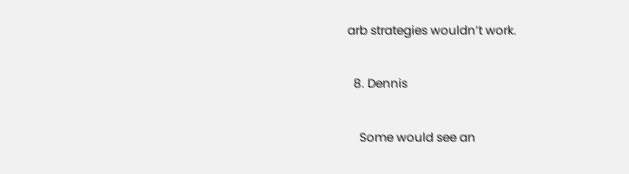arb strategies wouldn’t work.

  8. Dennis

    Some would see an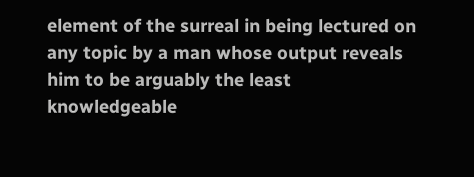element of the surreal in being lectured on any topic by a man whose output reveals him to be arguably the least knowledgeable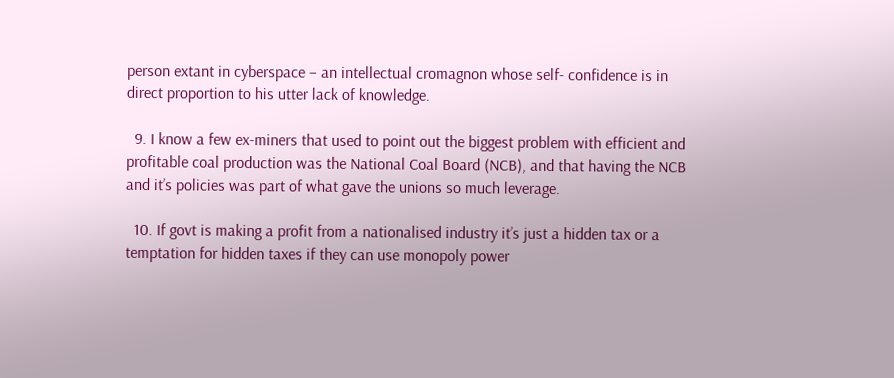person extant in cyberspace – an intellectual cromagnon whose self- confidence is in direct proportion to his utter lack of knowledge.

  9. I know a few ex-miners that used to point out the biggest problem with efficient and profitable coal production was the National Coal Board (NCB), and that having the NCB and it’s policies was part of what gave the unions so much leverage.

  10. If govt is making a profit from a nationalised industry it’s just a hidden tax or a temptation for hidden taxes if they can use monopoly power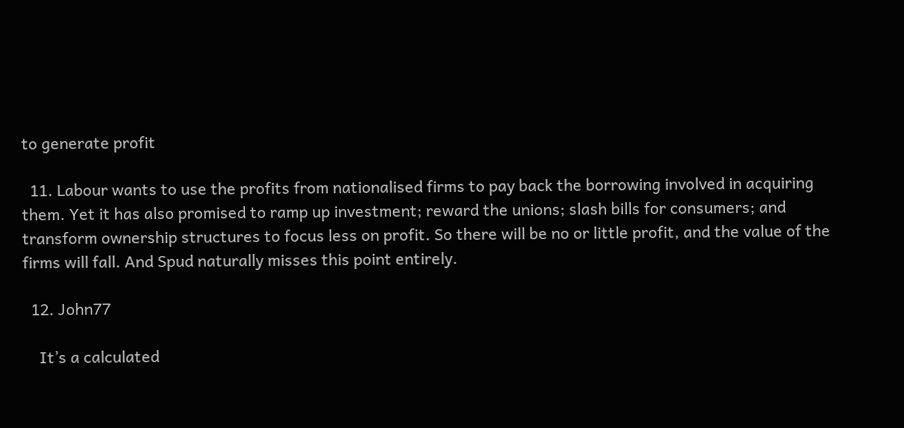to generate profit

  11. Labour wants to use the profits from nationalised firms to pay back the borrowing involved in acquiring them. Yet it has also promised to ramp up investment; reward the unions; slash bills for consumers; and transform ownership structures to focus less on profit. So there will be no or little profit, and the value of the firms will fall. And Spud naturally misses this point entirely.

  12. John77

    It’s a calculated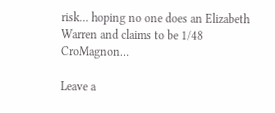risk… hoping no one does an Elizabeth Warren and claims to be 1/48 CroMagnon…

Leave a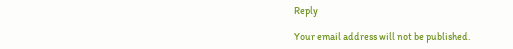Reply

Your email address will not be published.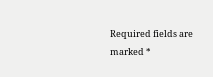Required fields are marked *